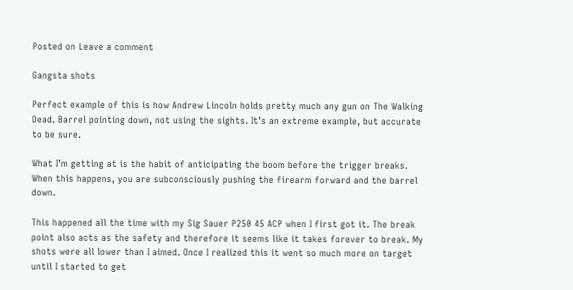Posted on Leave a comment

Gangsta shots

Perfect example of this is how Andrew Lincoln holds pretty much any gun on The Walking Dead. Barrel pointing down, not using the sights. It’s an extreme example, but accurate to be sure.

What I’m getting at is the habit of anticipating the boom before the trigger breaks. When this happens, you are subconsciously pushing the firearm forward and the barrel down.

This happened all the time with my Sig Sauer P250 45 ACP when I first got it. The break point also acts as the safety and therefore it seems like it takes forever to break. My shots were all lower than I aimed. Once I realized this it went so much more on target until I started to get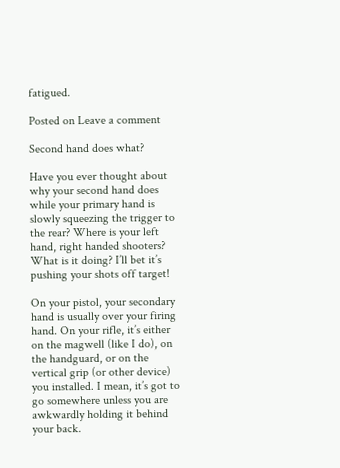fatigued.

Posted on Leave a comment

Second hand does what?

Have you ever thought about why your second hand does while your primary hand is slowly squeezing the trigger to the rear? Where is your left hand, right handed shooters? What is it doing? I’ll bet it’s pushing your shots off target!

On your pistol, your secondary hand is usually over your firing hand. On your rifle, it’s either on the magwell (like I do), on the handguard, or on the vertical grip (or other device) you installed. I mean, it’s got to go somewhere unless you are awkwardly holding it behind your back.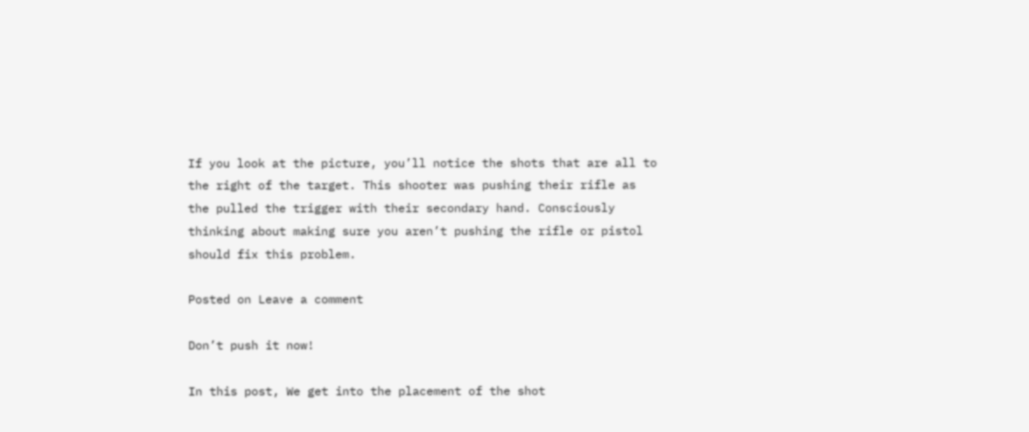If you look at the picture, you’ll notice the shots that are all to the right of the target. This shooter was pushing their rifle as the pulled the trigger with their secondary hand. Consciously thinking about making sure you aren’t pushing the rifle or pistol should fix this problem.

Posted on Leave a comment

Don’t push it now!

In this post, We get into the placement of the shot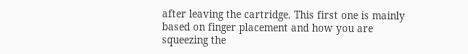after leaving the cartridge. This first one is mainly based on finger placement and how you are squeezing the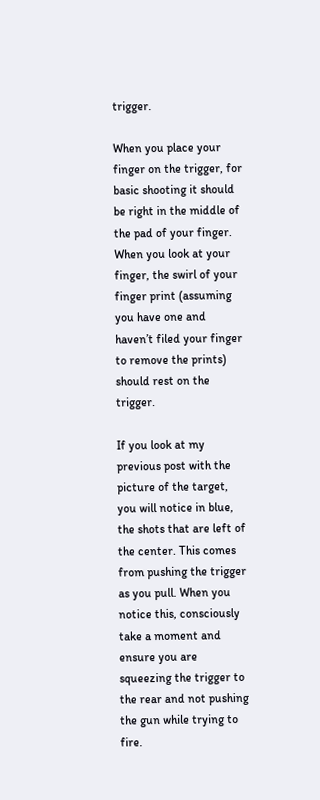trigger.

When you place your finger on the trigger, for basic shooting it should be right in the middle of the pad of your finger. When you look at your finger, the swirl of your finger print (assuming you have one and haven’t filed your finger to remove the prints) should rest on the trigger.

If you look at my previous post with the picture of the target, you will notice in blue, the shots that are left of the center. This comes from pushing the trigger as you pull. When you notice this, consciously take a moment and ensure you are squeezing the trigger to the rear and not pushing the gun while trying to fire.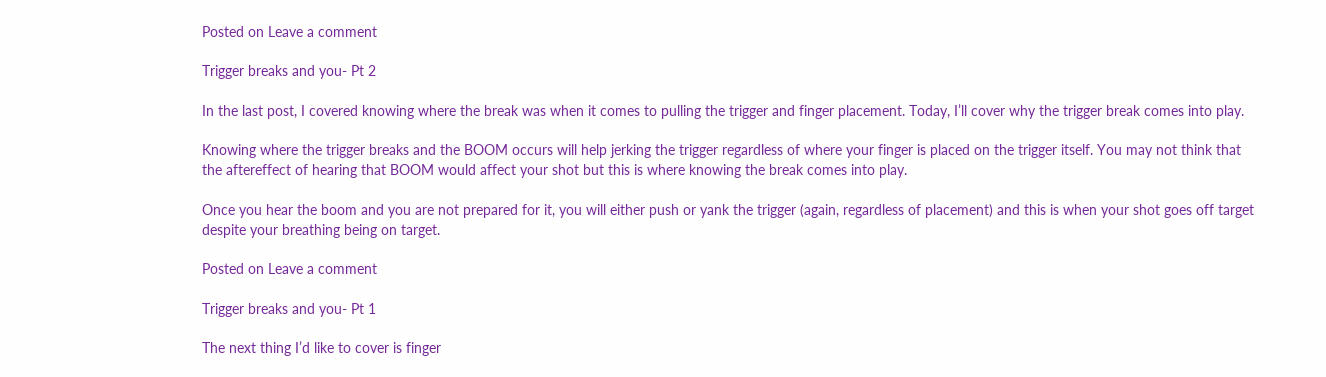Posted on Leave a comment

Trigger breaks and you- Pt 2

In the last post, I covered knowing where the break was when it comes to pulling the trigger and finger placement. Today, I’ll cover why the trigger break comes into play.

Knowing where the trigger breaks and the BOOM occurs will help jerking the trigger regardless of where your finger is placed on the trigger itself. You may not think that the aftereffect of hearing that BOOM would affect your shot but this is where knowing the break comes into play.

Once you hear the boom and you are not prepared for it, you will either push or yank the trigger (again, regardless of placement) and this is when your shot goes off target despite your breathing being on target.

Posted on Leave a comment

Trigger breaks and you- Pt 1

The next thing I’d like to cover is finger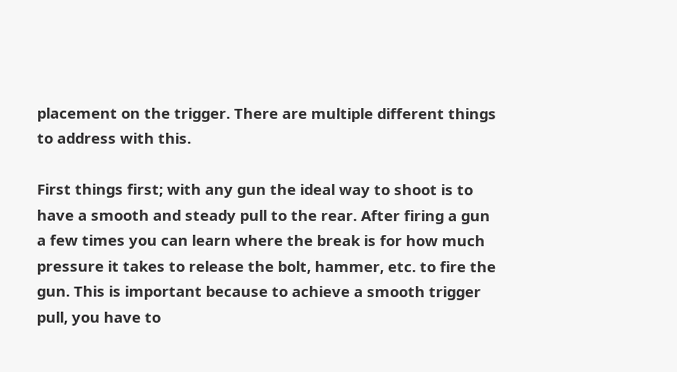placement on the trigger. There are multiple different things to address with this.

First things first; with any gun the ideal way to shoot is to have a smooth and steady pull to the rear. After firing a gun a few times you can learn where the break is for how much pressure it takes to release the bolt, hammer, etc. to fire the gun. This is important because to achieve a smooth trigger pull, you have to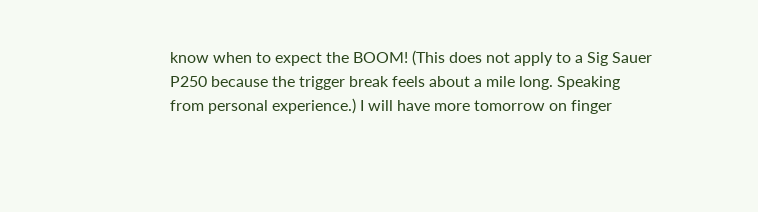know when to expect the BOOM! (This does not apply to a Sig Sauer P250 because the trigger break feels about a mile long. Speaking from personal experience.) I will have more tomorrow on finger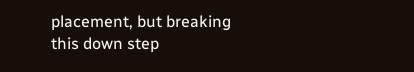placement, but breaking this down step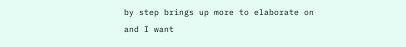by step brings up more to elaborate on and I want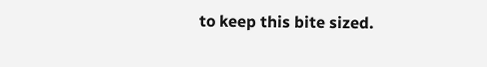to keep this bite sized.